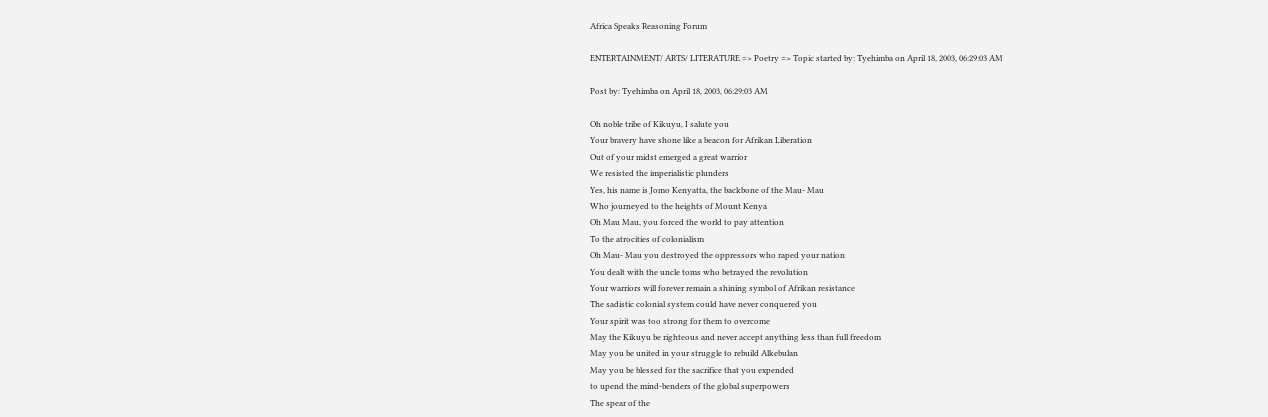Africa Speaks Reasoning Forum

ENTERTAINMENT/ ARTS/ LITERATURE => Poetry => Topic started by: Tyehimba on April 18, 2003, 06:29:03 AM

Post by: Tyehimba on April 18, 2003, 06:29:03 AM

Oh noble tribe of Kikuyu, I salute you
Your bravery have shone like a beacon for Afrikan Liberation
Out of your midst emerged a great warrior
We resisted the imperialistic plunders
Yes, his name is Jomo Kenyatta, the backbone of the Mau- Mau
Who journeyed to the heights of Mount Kenya
Oh Mau Mau, you forced the world to pay attention
To the atrocities of colonialism
Oh Mau- Mau you destroyed the oppressors who raped your nation
You dealt with the uncle toms who betrayed the revolution
Your warriors will forever remain a shining symbol of Afrikan resistance
The sadistic colonial system could have never conquered you
Your spirit was too strong for them to overcome
May the Kikuyu be righteous and never accept anything less than full freedom
May you be united in your struggle to rebuild Alkebulan
May you be blessed for the sacrifice that you expended
to upend the mind-benders of the global superpowers
The spear of the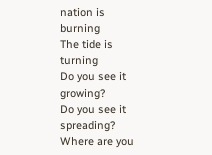nation is burning
The tide is turning
Do you see it growing?
Do you see it spreading?
Where are you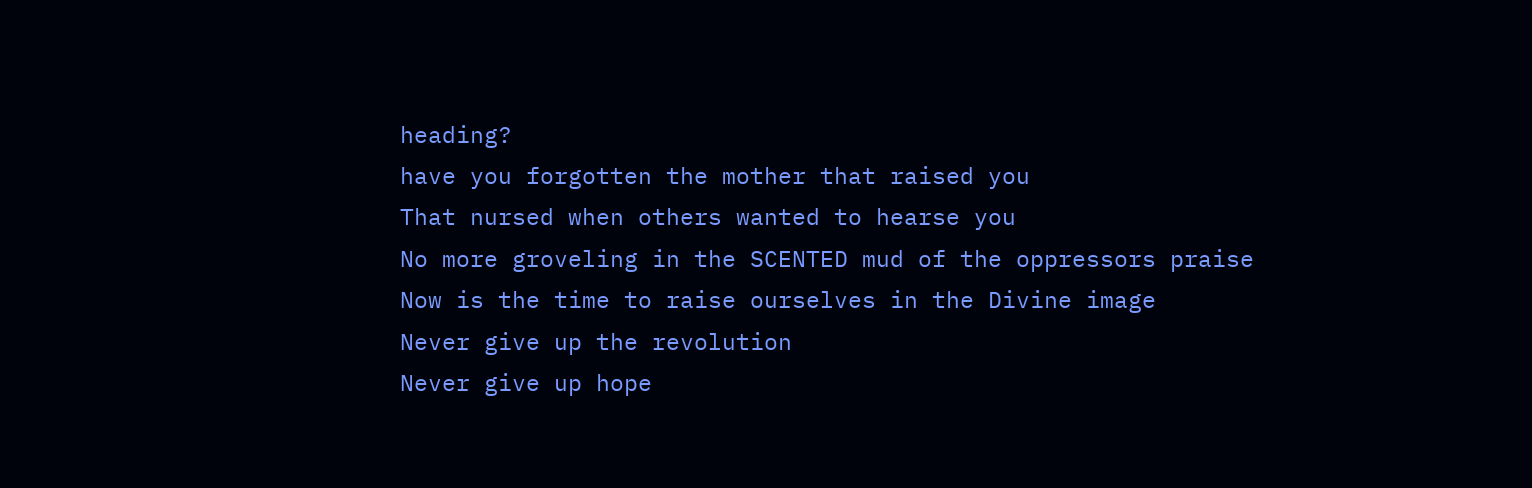heading?
have you forgotten the mother that raised you
That nursed when others wanted to hearse you
No more groveling in the SCENTED mud of the oppressors praise
Now is the time to raise ourselves in the Divine image
Never give up the revolution
Never give up hope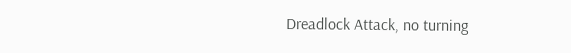Dreadlock Attack, no turning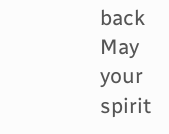back
May your spirit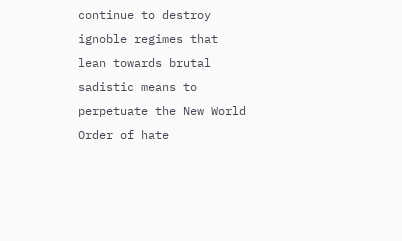continue to destroy ignoble regimes that lean towards brutal sadistic means to perpetuate the New World Order of hate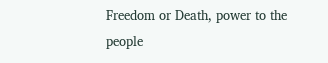Freedom or Death, power to the people